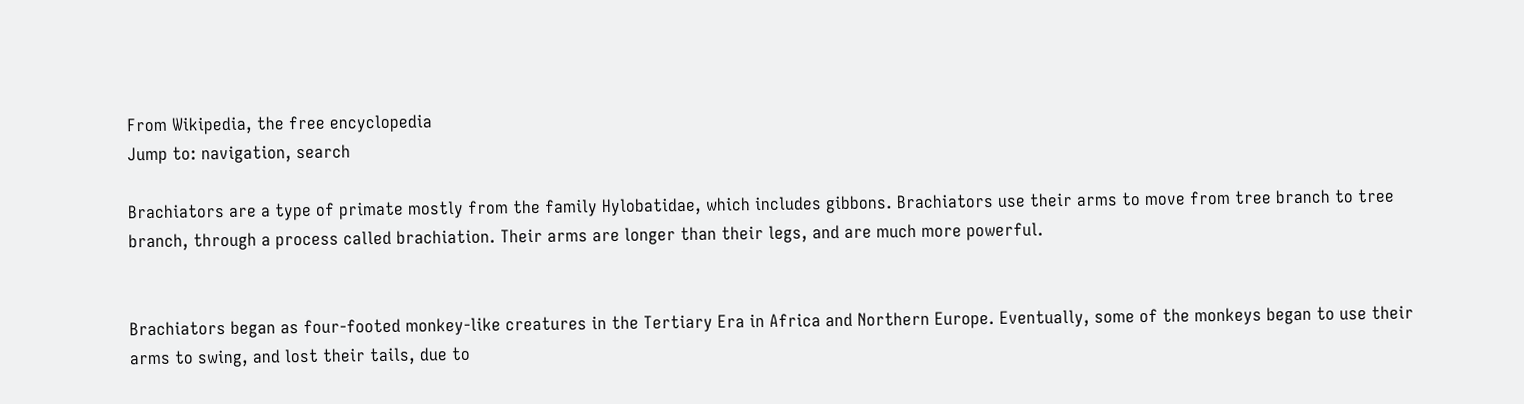From Wikipedia, the free encyclopedia
Jump to: navigation, search

Brachiators are a type of primate mostly from the family Hylobatidae, which includes gibbons. Brachiators use their arms to move from tree branch to tree branch, through a process called brachiation. Their arms are longer than their legs, and are much more powerful.


Brachiators began as four-footed monkey-like creatures in the Tertiary Era in Africa and Northern Europe. Eventually, some of the monkeys began to use their arms to swing, and lost their tails, due to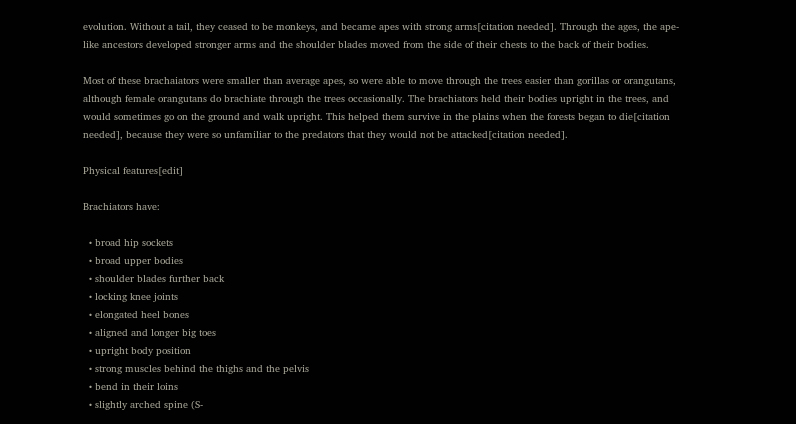evolution. Without a tail, they ceased to be monkeys, and became apes with strong arms[citation needed]. Through the ages, the ape-like ancestors developed stronger arms and the shoulder blades moved from the side of their chests to the back of their bodies.

Most of these brachaiators were smaller than average apes, so were able to move through the trees easier than gorillas or orangutans, although female orangutans do brachiate through the trees occasionally. The brachiators held their bodies upright in the trees, and would sometimes go on the ground and walk upright. This helped them survive in the plains when the forests began to die[citation needed], because they were so unfamiliar to the predators that they would not be attacked[citation needed].

Physical features[edit]

Brachiators have:

  • broad hip sockets
  • broad upper bodies
  • shoulder blades further back
  • locking knee joints
  • elongated heel bones
  • aligned and longer big toes
  • upright body position
  • strong muscles behind the thighs and the pelvis
  • bend in their loins
  • slightly arched spine (S-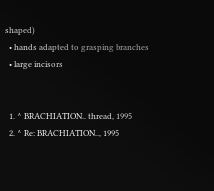shaped)
  • hands adapted to grasping branches
  • large incisors


  1. ^ BRACHIATION.. thread, 1995
  2. ^ Re: BRACHIATION.., 1995